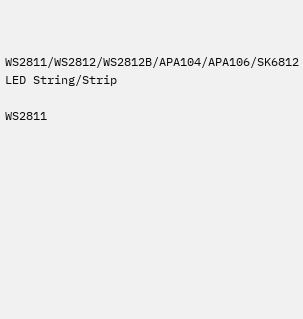WS2811/WS2812/WS2812B/APA104/APA106/SK6812 LED String/Strip

WS2811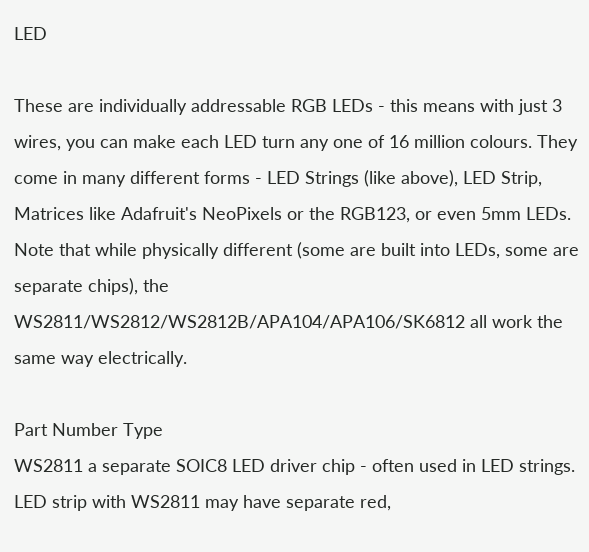LED

These are individually addressable RGB LEDs - this means with just 3 wires, you can make each LED turn any one of 16 million colours. They come in many different forms - LED Strings (like above), LED Strip, Matrices like Adafruit's NeoPixels or the RGB123, or even 5mm LEDs. Note that while physically different (some are built into LEDs, some are separate chips), the WS2811/WS2812/WS2812B/APA104/APA106/SK6812 all work the same way electrically.

Part Number Type
WS2811 a separate SOIC8 LED driver chip - often used in LED strings. LED strip with WS2811 may have separate red,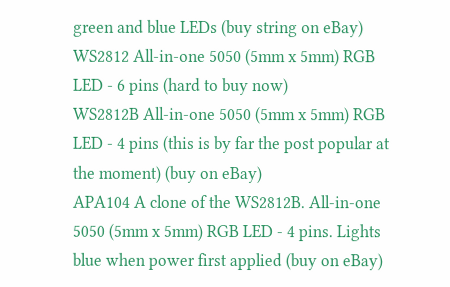green and blue LEDs (buy string on eBay)
WS2812 All-in-one 5050 (5mm x 5mm) RGB LED - 6 pins (hard to buy now)
WS2812B All-in-one 5050 (5mm x 5mm) RGB LED - 4 pins (this is by far the post popular at the moment) (buy on eBay)
APA104 A clone of the WS2812B. All-in-one 5050 (5mm x 5mm) RGB LED - 4 pins. Lights blue when power first applied (buy on eBay)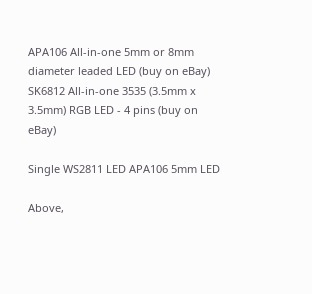APA106 All-in-one 5mm or 8mm diameter leaded LED (buy on eBay)
SK6812 All-in-one 3535 (3.5mm x 3.5mm) RGB LED - 4 pins (buy on eBay)

Single WS2811 LED APA106 5mm LED

Above,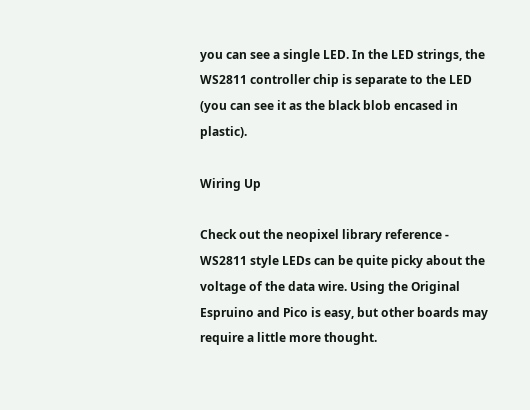you can see a single LED. In the LED strings, the WS2811 controller chip is separate to the LED (you can see it as the black blob encased in plastic).

Wiring Up

Check out the neopixel library reference - WS2811 style LEDs can be quite picky about the voltage of the data wire. Using the Original Espruino and Pico is easy, but other boards may require a little more thought.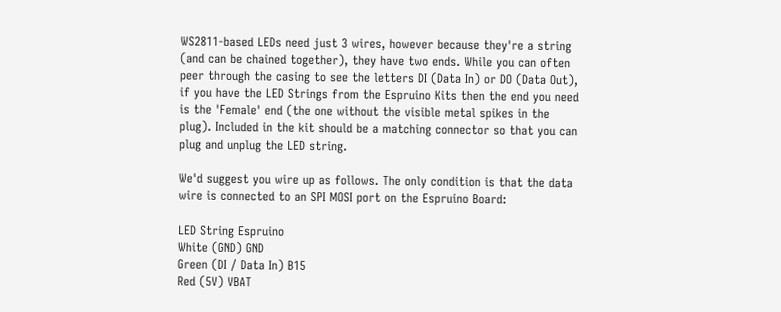WS2811-based LEDs need just 3 wires, however because they're a string (and can be chained together), they have two ends. While you can often peer through the casing to see the letters DI (Data In) or DO (Data Out), if you have the LED Strings from the Espruino Kits then the end you need is the 'Female' end (the one without the visible metal spikes in the plug). Included in the kit should be a matching connector so that you can plug and unplug the LED string.

We'd suggest you wire up as follows. The only condition is that the data wire is connected to an SPI MOSI port on the Espruino Board:

LED String Espruino
White (GND) GND
Green (DI / Data In) B15
Red (5V) VBAT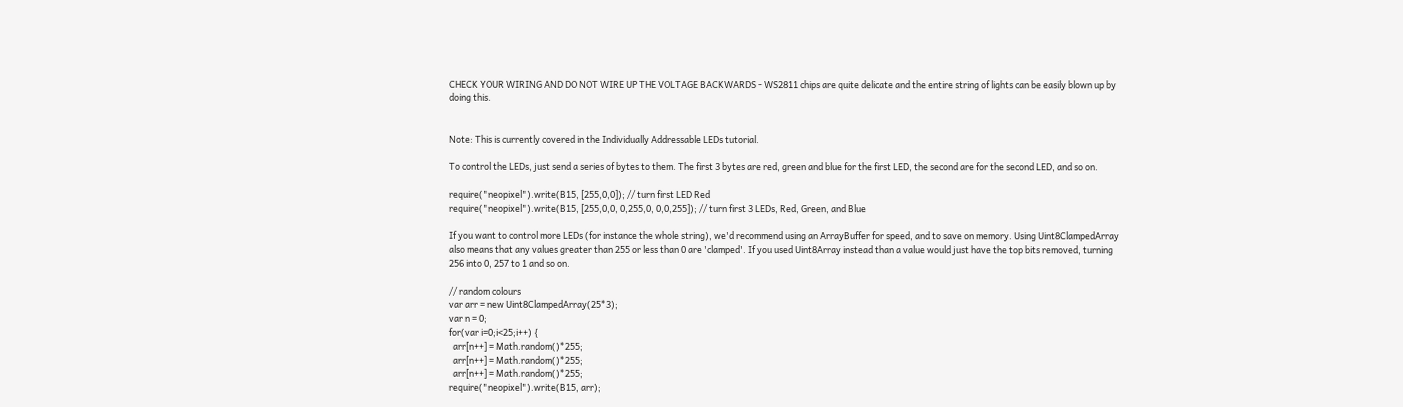CHECK YOUR WIRING AND DO NOT WIRE UP THE VOLTAGE BACKWARDS - WS2811 chips are quite delicate and the entire string of lights can be easily blown up by doing this.


Note: This is currently covered in the Individually Addressable LEDs tutorial.

To control the LEDs, just send a series of bytes to them. The first 3 bytes are red, green and blue for the first LED, the second are for the second LED, and so on.

require("neopixel").write(B15, [255,0,0]); // turn first LED Red
require("neopixel").write(B15, [255,0,0, 0,255,0, 0,0,255]); // turn first 3 LEDs, Red, Green, and Blue

If you want to control more LEDs (for instance the whole string), we'd recommend using an ArrayBuffer for speed, and to save on memory. Using Uint8ClampedArray also means that any values greater than 255 or less than 0 are 'clamped'. If you used Uint8Array instead than a value would just have the top bits removed, turning 256 into 0, 257 to 1 and so on.

// random colours
var arr = new Uint8ClampedArray(25*3);
var n = 0;
for(var i=0;i<25;i++) {
  arr[n++] = Math.random()*255;
  arr[n++] = Math.random()*255;
  arr[n++] = Math.random()*255;
require("neopixel").write(B15, arr);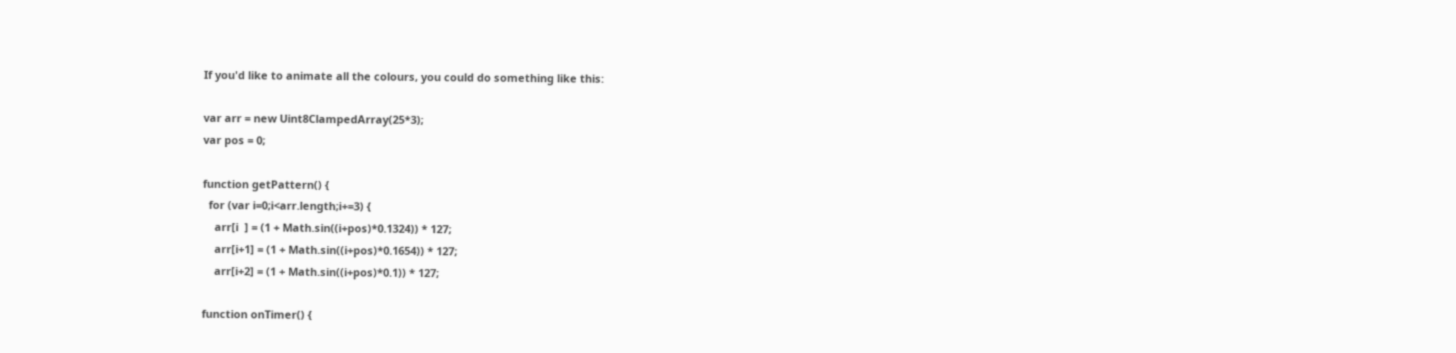If you'd like to animate all the colours, you could do something like this:

var arr = new Uint8ClampedArray(25*3);
var pos = 0;

function getPattern() {
  for (var i=0;i<arr.length;i+=3) {
    arr[i  ] = (1 + Math.sin((i+pos)*0.1324)) * 127;
    arr[i+1] = (1 + Math.sin((i+pos)*0.1654)) * 127;
    arr[i+2] = (1 + Math.sin((i+pos)*0.1)) * 127;

function onTimer() {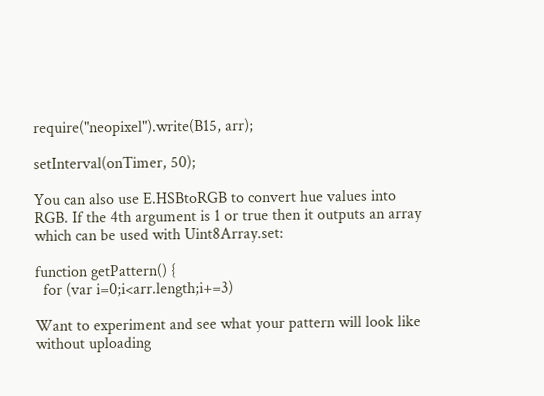require("neopixel").write(B15, arr);

setInterval(onTimer, 50);

You can also use E.HSBtoRGB to convert hue values into RGB. If the 4th argument is 1 or true then it outputs an array which can be used with Uint8Array.set:

function getPattern() {
  for (var i=0;i<arr.length;i+=3)

Want to experiment and see what your pattern will look like without uploading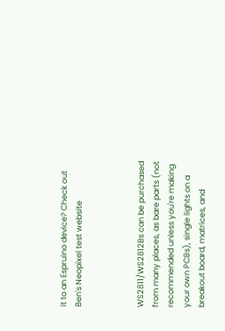it to an Espruino device? Check out Ben's Neopixel test website



WS2811/WS2812Bs can be purchased from many places, as bare parts (not recommended unless you're making your own PCBs), single lights on a breakout board, matrices, and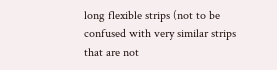long flexible strips (not to be confused with very similar strips that are not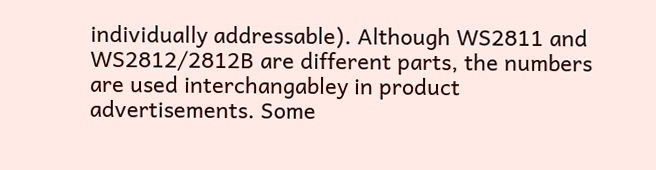individually addressable). Although WS2811 and WS2812/2812B are different parts, the numbers are used interchangabley in product advertisements. Some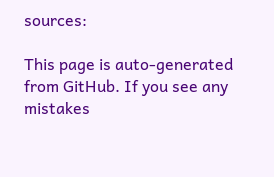sources:

This page is auto-generated from GitHub. If you see any mistakes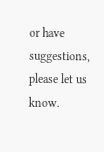or have suggestions, please let us know.